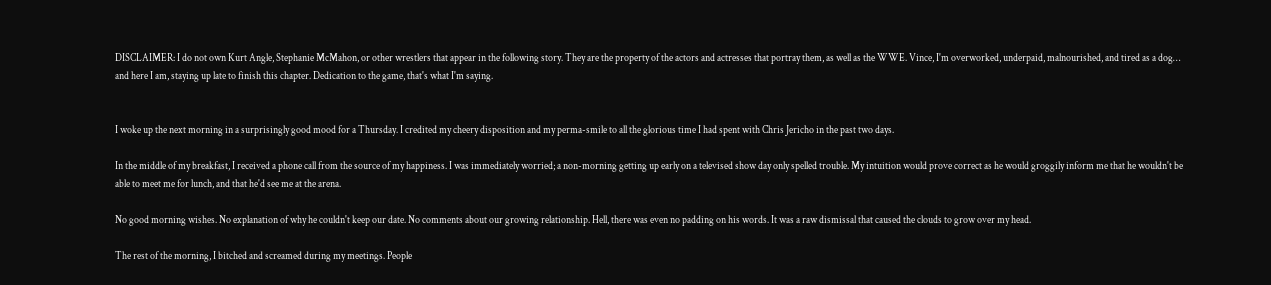DISCLAIMER: I do not own Kurt Angle, Stephanie McMahon, or other wrestlers that appear in the following story. They are the property of the actors and actresses that portray them, as well as the WWE. Vince, I'm overworked, underpaid, malnourished, and tired as a dog… and here I am, staying up late to finish this chapter. Dedication to the game, that's what I'm saying.


I woke up the next morning in a surprisingly good mood for a Thursday. I credited my cheery disposition and my perma-smile to all the glorious time I had spent with Chris Jericho in the past two days.

In the middle of my breakfast, I received a phone call from the source of my happiness. I was immediately worried; a non-morning getting up early on a televised show day only spelled trouble. My intuition would prove correct as he would groggily inform me that he wouldn't be able to meet me for lunch, and that he'd see me at the arena.

No good morning wishes. No explanation of why he couldn't keep our date. No comments about our growing relationship. Hell, there was even no padding on his words. It was a raw dismissal that caused the clouds to grow over my head.

The rest of the morning, I bitched and screamed during my meetings. People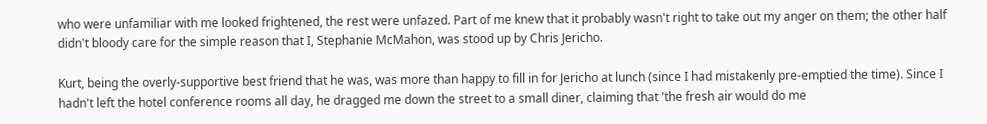who were unfamiliar with me looked frightened, the rest were unfazed. Part of me knew that it probably wasn't right to take out my anger on them; the other half didn't bloody care for the simple reason that I, Stephanie McMahon, was stood up by Chris Jericho.

Kurt, being the overly-supportive best friend that he was, was more than happy to fill in for Jericho at lunch (since I had mistakenly pre-emptied the time). Since I hadn't left the hotel conference rooms all day, he dragged me down the street to a small diner, claiming that 'the fresh air would do me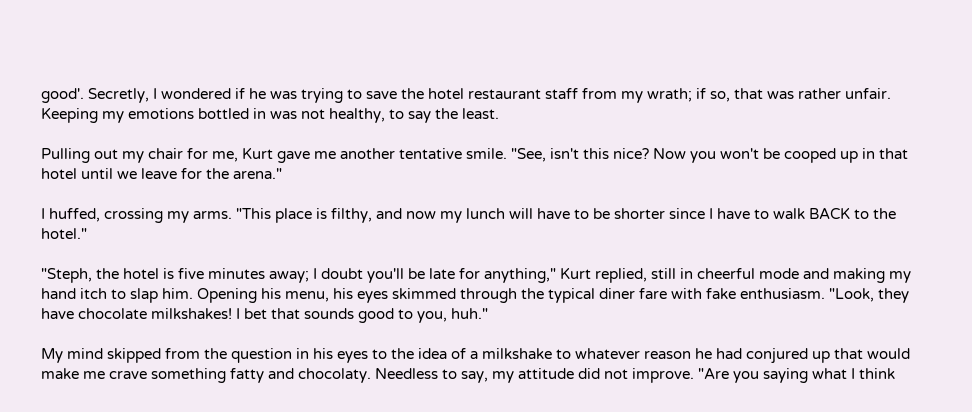good'. Secretly, I wondered if he was trying to save the hotel restaurant staff from my wrath; if so, that was rather unfair. Keeping my emotions bottled in was not healthy, to say the least.

Pulling out my chair for me, Kurt gave me another tentative smile. "See, isn't this nice? Now you won't be cooped up in that hotel until we leave for the arena."

I huffed, crossing my arms. "This place is filthy, and now my lunch will have to be shorter since I have to walk BACK to the hotel."

"Steph, the hotel is five minutes away; I doubt you'll be late for anything," Kurt replied, still in cheerful mode and making my hand itch to slap him. Opening his menu, his eyes skimmed through the typical diner fare with fake enthusiasm. "Look, they have chocolate milkshakes! I bet that sounds good to you, huh."

My mind skipped from the question in his eyes to the idea of a milkshake to whatever reason he had conjured up that would make me crave something fatty and chocolaty. Needless to say, my attitude did not improve. "Are you saying what I think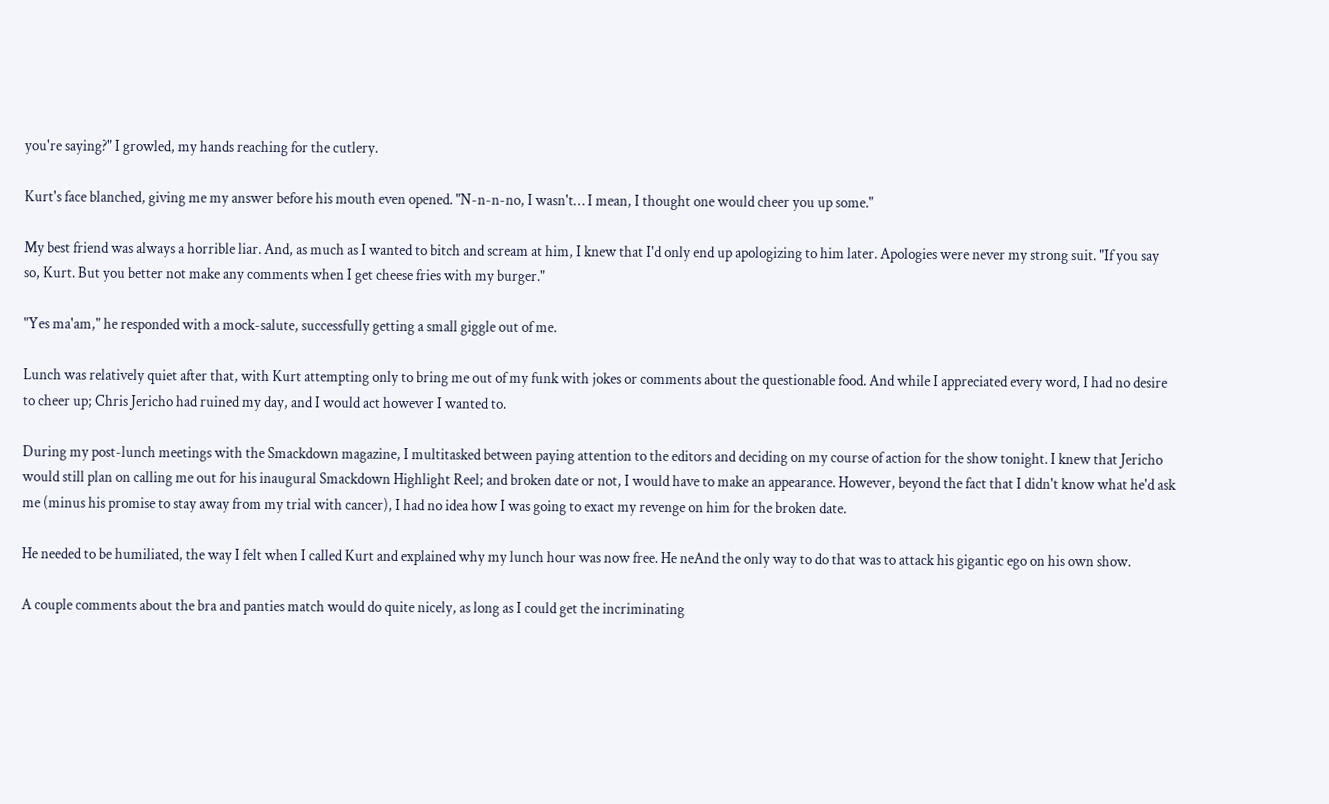you're saying?" I growled, my hands reaching for the cutlery.

Kurt's face blanched, giving me my answer before his mouth even opened. "N-n-n-no, I wasn't… I mean, I thought one would cheer you up some."

My best friend was always a horrible liar. And, as much as I wanted to bitch and scream at him, I knew that I'd only end up apologizing to him later. Apologies were never my strong suit. "If you say so, Kurt. But you better not make any comments when I get cheese fries with my burger."

"Yes ma'am," he responded with a mock-salute, successfully getting a small giggle out of me.

Lunch was relatively quiet after that, with Kurt attempting only to bring me out of my funk with jokes or comments about the questionable food. And while I appreciated every word, I had no desire to cheer up; Chris Jericho had ruined my day, and I would act however I wanted to.

During my post-lunch meetings with the Smackdown magazine, I multitasked between paying attention to the editors and deciding on my course of action for the show tonight. I knew that Jericho would still plan on calling me out for his inaugural Smackdown Highlight Reel; and broken date or not, I would have to make an appearance. However, beyond the fact that I didn't know what he'd ask me (minus his promise to stay away from my trial with cancer), I had no idea how I was going to exact my revenge on him for the broken date.

He needed to be humiliated, the way I felt when I called Kurt and explained why my lunch hour was now free. He neAnd the only way to do that was to attack his gigantic ego on his own show.

A couple comments about the bra and panties match would do quite nicely, as long as I could get the incriminating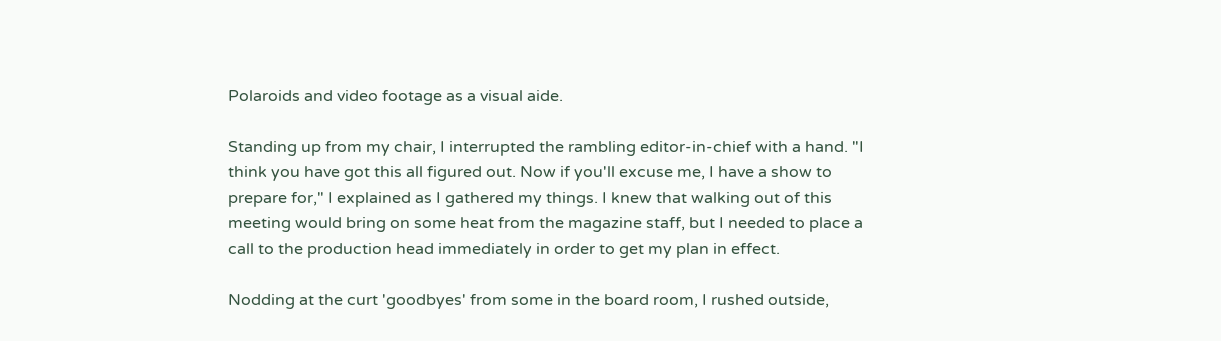Polaroids and video footage as a visual aide.

Standing up from my chair, I interrupted the rambling editor-in-chief with a hand. "I think you have got this all figured out. Now if you'll excuse me, I have a show to prepare for," I explained as I gathered my things. I knew that walking out of this meeting would bring on some heat from the magazine staff, but I needed to place a call to the production head immediately in order to get my plan in effect.

Nodding at the curt 'goodbyes' from some in the board room, I rushed outside,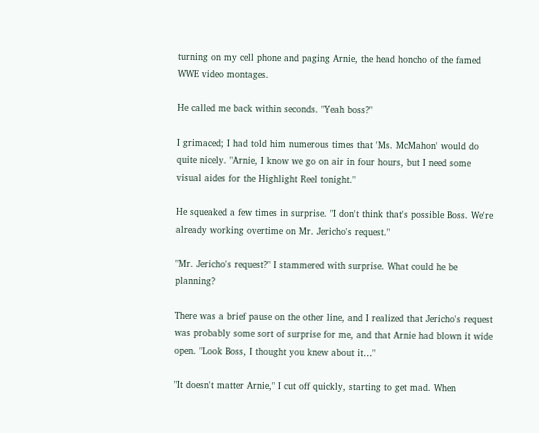turning on my cell phone and paging Arnie, the head honcho of the famed WWE video montages.

He called me back within seconds. "Yeah boss?"

I grimaced; I had told him numerous times that 'Ms. McMahon' would do quite nicely. "Arnie, I know we go on air in four hours, but I need some visual aides for the Highlight Reel tonight."

He squeaked a few times in surprise. "I don't think that's possible Boss. We're already working overtime on Mr. Jericho's request."

"Mr. Jericho's request?" I stammered with surprise. What could he be planning?

There was a brief pause on the other line, and I realized that Jericho's request was probably some sort of surprise for me, and that Arnie had blown it wide open. "Look Boss, I thought you knew about it…"

"It doesn't matter Arnie," I cut off quickly, starting to get mad. When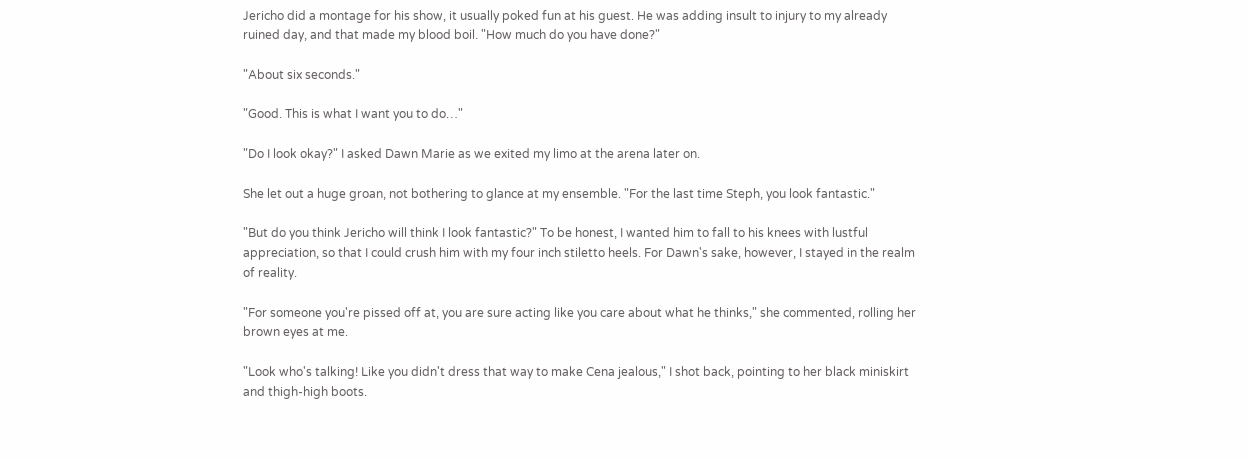Jericho did a montage for his show, it usually poked fun at his guest. He was adding insult to injury to my already ruined day, and that made my blood boil. "How much do you have done?"

"About six seconds."

"Good. This is what I want you to do…"

"Do I look okay?" I asked Dawn Marie as we exited my limo at the arena later on.

She let out a huge groan, not bothering to glance at my ensemble. "For the last time Steph, you look fantastic."

"But do you think Jericho will think I look fantastic?" To be honest, I wanted him to fall to his knees with lustful appreciation, so that I could crush him with my four inch stiletto heels. For Dawn's sake, however, I stayed in the realm of reality.

"For someone you're pissed off at, you are sure acting like you care about what he thinks," she commented, rolling her brown eyes at me.

"Look who's talking! Like you didn't dress that way to make Cena jealous," I shot back, pointing to her black miniskirt and thigh-high boots.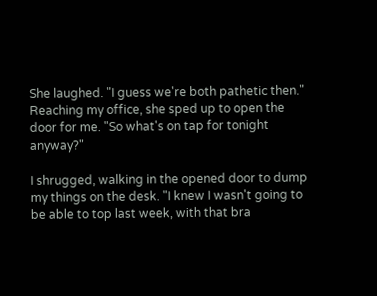She laughed. "I guess we're both pathetic then." Reaching my office, she sped up to open the door for me. "So what's on tap for tonight anyway?"

I shrugged, walking in the opened door to dump my things on the desk. "I knew I wasn't going to be able to top last week, with that bra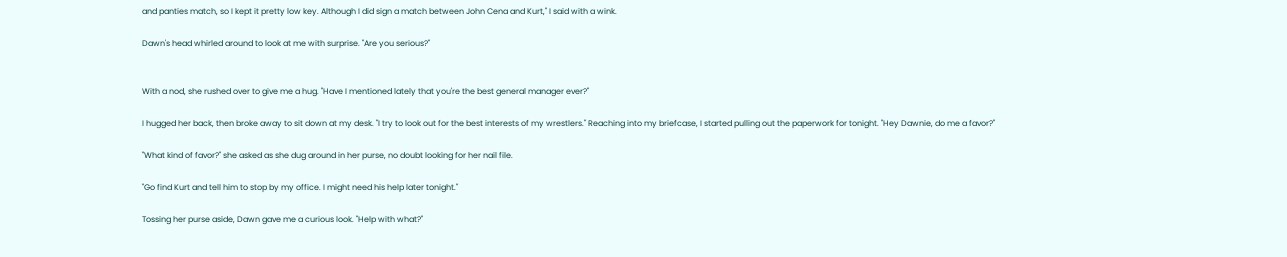and panties match, so I kept it pretty low key. Although I did sign a match between John Cena and Kurt," I said with a wink.

Dawn's head whirled around to look at me with surprise. "Are you serious?"


With a nod, she rushed over to give me a hug. "Have I mentioned lately that you're the best general manager ever?"

I hugged her back, then broke away to sit down at my desk. "I try to look out for the best interests of my wrestlers." Reaching into my briefcase, I started pulling out the paperwork for tonight. "Hey Dawnie, do me a favor?"

"What kind of favor?" she asked as she dug around in her purse, no doubt looking for her nail file.

"Go find Kurt and tell him to stop by my office. I might need his help later tonight."

Tossing her purse aside, Dawn gave me a curious look. "Help with what?"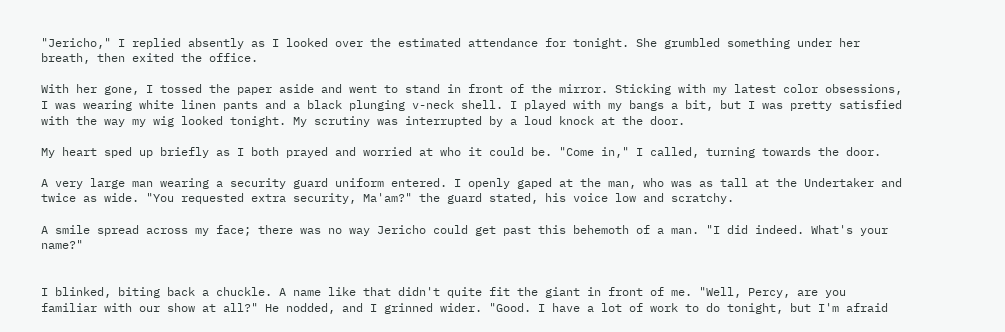"Jericho," I replied absently as I looked over the estimated attendance for tonight. She grumbled something under her breath, then exited the office.

With her gone, I tossed the paper aside and went to stand in front of the mirror. Sticking with my latest color obsessions, I was wearing white linen pants and a black plunging v-neck shell. I played with my bangs a bit, but I was pretty satisfied with the way my wig looked tonight. My scrutiny was interrupted by a loud knock at the door.

My heart sped up briefly as I both prayed and worried at who it could be. "Come in," I called, turning towards the door.

A very large man wearing a security guard uniform entered. I openly gaped at the man, who was as tall at the Undertaker and twice as wide. "You requested extra security, Ma'am?" the guard stated, his voice low and scratchy.

A smile spread across my face; there was no way Jericho could get past this behemoth of a man. "I did indeed. What's your name?"


I blinked, biting back a chuckle. A name like that didn't quite fit the giant in front of me. "Well, Percy, are you familiar with our show at all?" He nodded, and I grinned wider. "Good. I have a lot of work to do tonight, but I'm afraid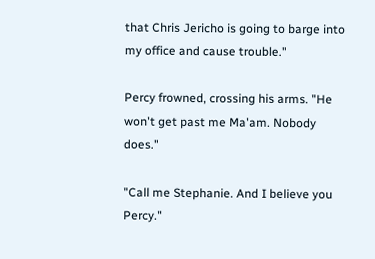that Chris Jericho is going to barge into my office and cause trouble."

Percy frowned, crossing his arms. "He won't get past me Ma'am. Nobody does."

"Call me Stephanie. And I believe you Percy."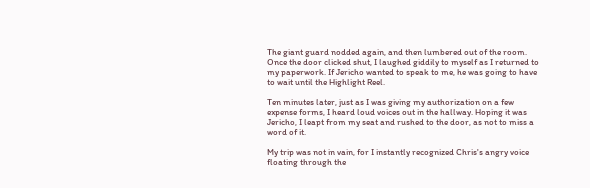The giant guard nodded again, and then lumbered out of the room. Once the door clicked shut, I laughed giddily to myself as I returned to my paperwork. If Jericho wanted to speak to me, he was going to have to wait until the Highlight Reel.

Ten minutes later, just as I was giving my authorization on a few expense forms, I heard loud voices out in the hallway. Hoping it was Jericho, I leapt from my seat and rushed to the door, as not to miss a word of it.

My trip was not in vain, for I instantly recognized Chris's angry voice floating through the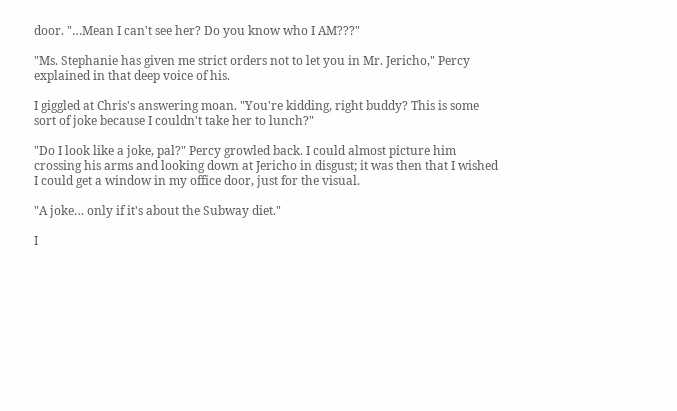door. "…Mean I can't see her? Do you know who I AM???"

"Ms. Stephanie has given me strict orders not to let you in Mr. Jericho," Percy explained in that deep voice of his.

I giggled at Chris's answering moan. "You're kidding, right buddy? This is some sort of joke because I couldn't take her to lunch?"

"Do I look like a joke, pal?" Percy growled back. I could almost picture him crossing his arms and looking down at Jericho in disgust; it was then that I wished I could get a window in my office door, just for the visual.

"A joke… only if it's about the Subway diet."

I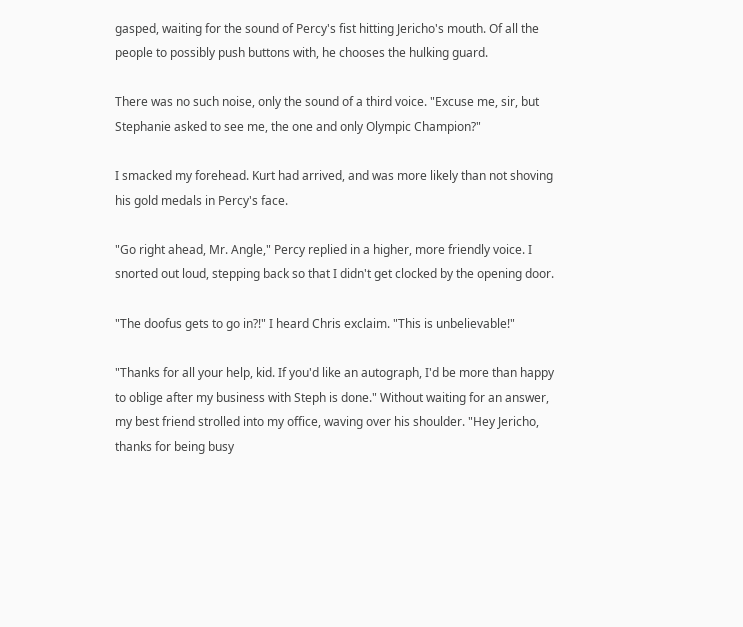gasped, waiting for the sound of Percy's fist hitting Jericho's mouth. Of all the people to possibly push buttons with, he chooses the hulking guard.

There was no such noise, only the sound of a third voice. "Excuse me, sir, but Stephanie asked to see me, the one and only Olympic Champion?"

I smacked my forehead. Kurt had arrived, and was more likely than not shoving his gold medals in Percy's face.

"Go right ahead, Mr. Angle," Percy replied in a higher, more friendly voice. I snorted out loud, stepping back so that I didn't get clocked by the opening door.

"The doofus gets to go in?!" I heard Chris exclaim. "This is unbelievable!"

"Thanks for all your help, kid. If you'd like an autograph, I'd be more than happy to oblige after my business with Steph is done." Without waiting for an answer, my best friend strolled into my office, waving over his shoulder. "Hey Jericho, thanks for being busy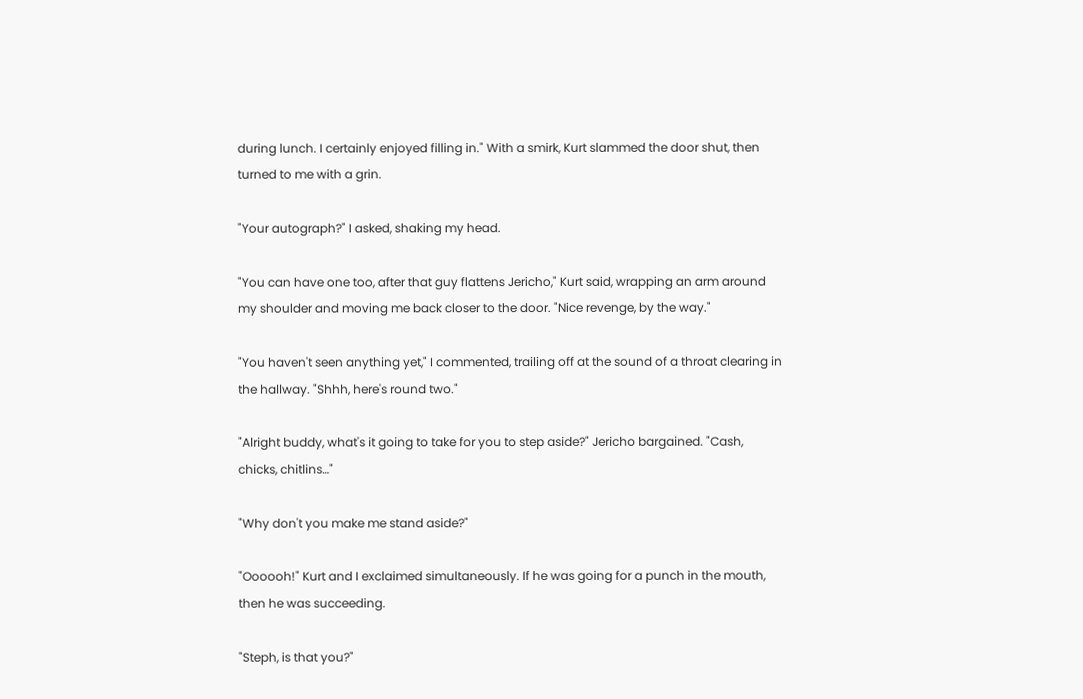during lunch. I certainly enjoyed filling in." With a smirk, Kurt slammed the door shut, then turned to me with a grin.

"Your autograph?" I asked, shaking my head.

"You can have one too, after that guy flattens Jericho," Kurt said, wrapping an arm around my shoulder and moving me back closer to the door. "Nice revenge, by the way."

"You haven't seen anything yet," I commented, trailing off at the sound of a throat clearing in the hallway. "Shhh, here's round two."

"Alright buddy, what's it going to take for you to step aside?" Jericho bargained. "Cash, chicks, chitlins…"

"Why don't you make me stand aside?"

"Oooooh!" Kurt and I exclaimed simultaneously. If he was going for a punch in the mouth, then he was succeeding.

"Steph, is that you?"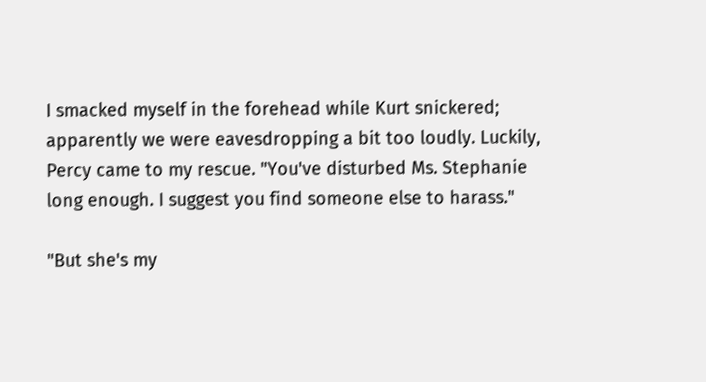I smacked myself in the forehead while Kurt snickered; apparently we were eavesdropping a bit too loudly. Luckily, Percy came to my rescue. "You've disturbed Ms. Stephanie long enough. I suggest you find someone else to harass."

"But she's my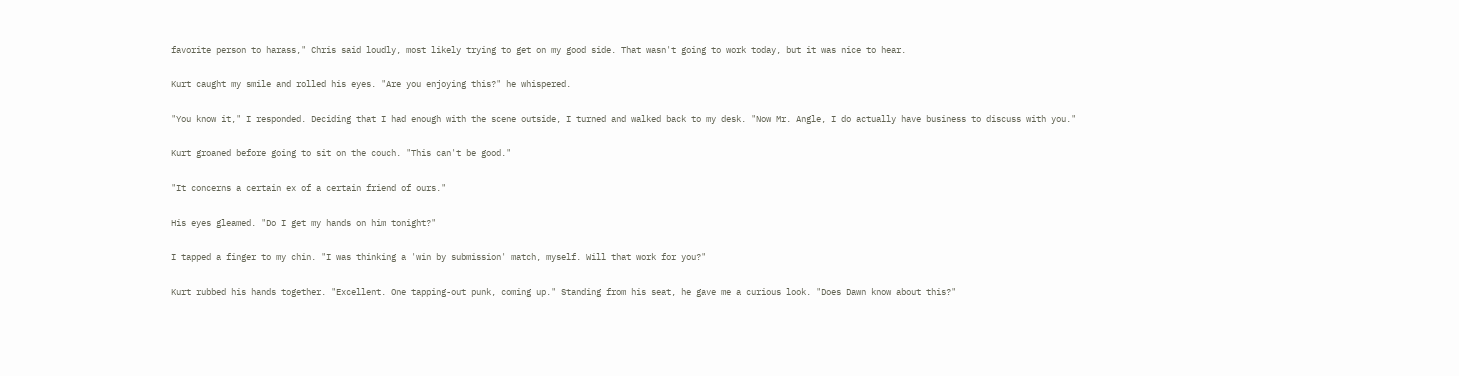favorite person to harass," Chris said loudly, most likely trying to get on my good side. That wasn't going to work today, but it was nice to hear.

Kurt caught my smile and rolled his eyes. "Are you enjoying this?" he whispered.

"You know it," I responded. Deciding that I had enough with the scene outside, I turned and walked back to my desk. "Now Mr. Angle, I do actually have business to discuss with you."

Kurt groaned before going to sit on the couch. "This can't be good."

"It concerns a certain ex of a certain friend of ours."

His eyes gleamed. "Do I get my hands on him tonight?"

I tapped a finger to my chin. "I was thinking a 'win by submission' match, myself. Will that work for you?"

Kurt rubbed his hands together. "Excellent. One tapping-out punk, coming up." Standing from his seat, he gave me a curious look. "Does Dawn know about this?"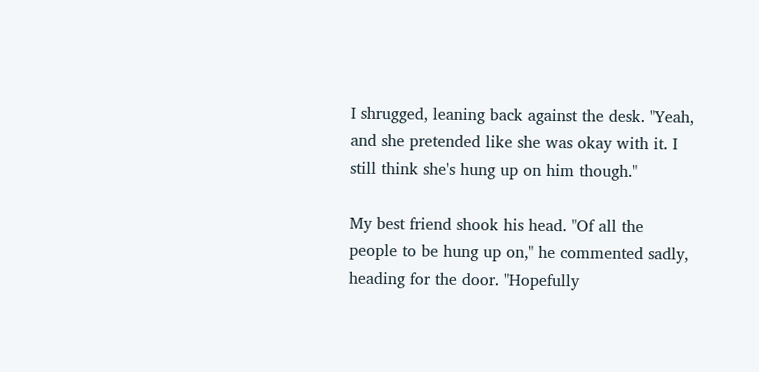I shrugged, leaning back against the desk. "Yeah, and she pretended like she was okay with it. I still think she's hung up on him though."

My best friend shook his head. "Of all the people to be hung up on," he commented sadly, heading for the door. "Hopefully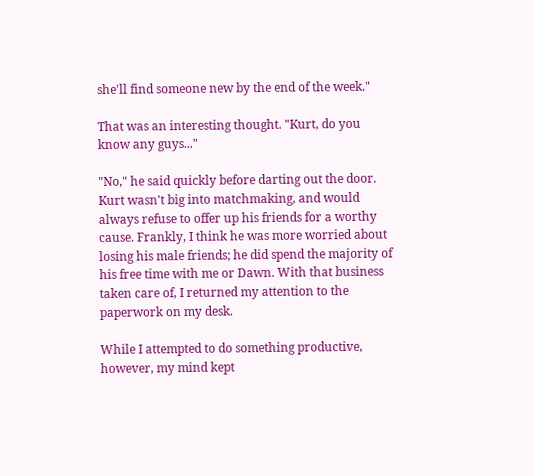she'll find someone new by the end of the week."

That was an interesting thought. "Kurt, do you know any guys..."

"No," he said quickly before darting out the door. Kurt wasn't big into matchmaking, and would always refuse to offer up his friends for a worthy cause. Frankly, I think he was more worried about losing his male friends; he did spend the majority of his free time with me or Dawn. With that business taken care of, I returned my attention to the paperwork on my desk.

While I attempted to do something productive, however, my mind kept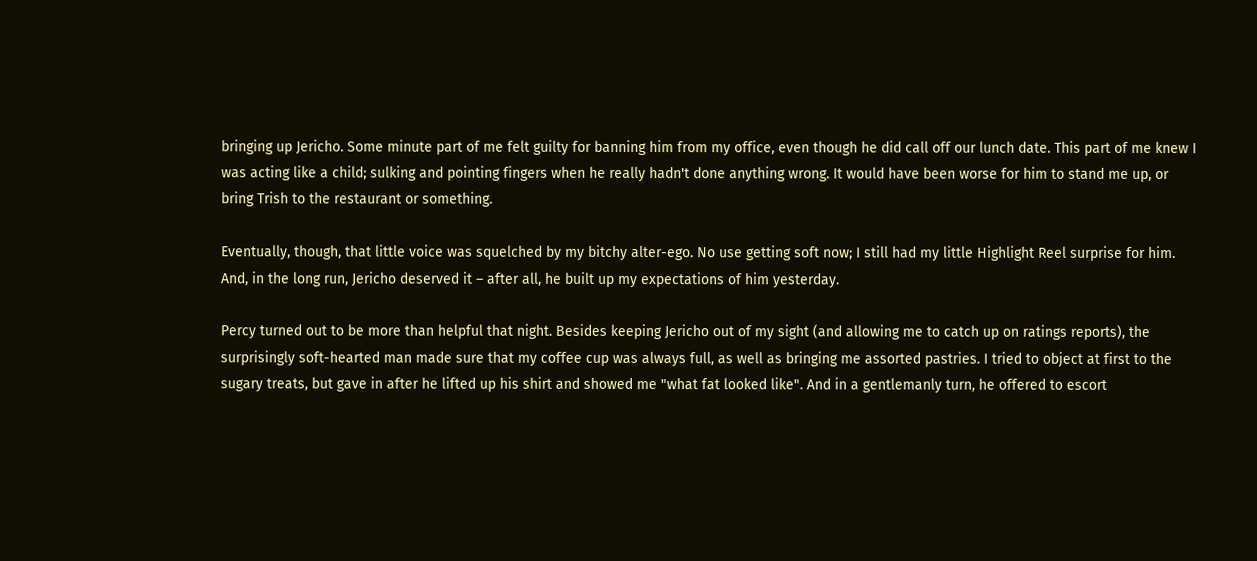bringing up Jericho. Some minute part of me felt guilty for banning him from my office, even though he did call off our lunch date. This part of me knew I was acting like a child; sulking and pointing fingers when he really hadn't done anything wrong. It would have been worse for him to stand me up, or bring Trish to the restaurant or something.

Eventually, though, that little voice was squelched by my bitchy alter-ego. No use getting soft now; I still had my little Highlight Reel surprise for him. And, in the long run, Jericho deserved it – after all, he built up my expectations of him yesterday.

Percy turned out to be more than helpful that night. Besides keeping Jericho out of my sight (and allowing me to catch up on ratings reports), the surprisingly soft-hearted man made sure that my coffee cup was always full, as well as bringing me assorted pastries. I tried to object at first to the sugary treats, but gave in after he lifted up his shirt and showed me "what fat looked like". And in a gentlemanly turn, he offered to escort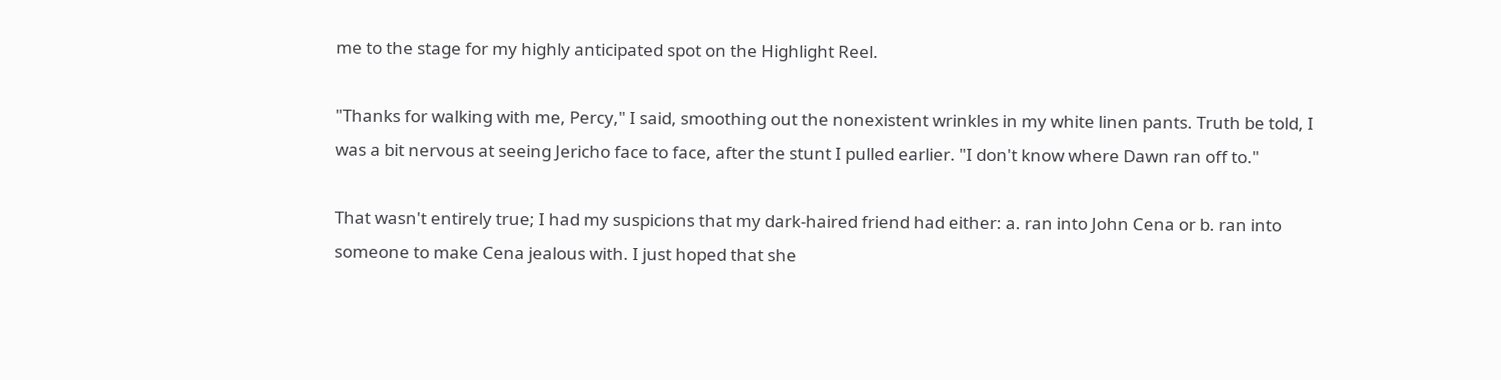me to the stage for my highly anticipated spot on the Highlight Reel.

"Thanks for walking with me, Percy," I said, smoothing out the nonexistent wrinkles in my white linen pants. Truth be told, I was a bit nervous at seeing Jericho face to face, after the stunt I pulled earlier. "I don't know where Dawn ran off to."

That wasn't entirely true; I had my suspicions that my dark-haired friend had either: a. ran into John Cena or b. ran into someone to make Cena jealous with. I just hoped that she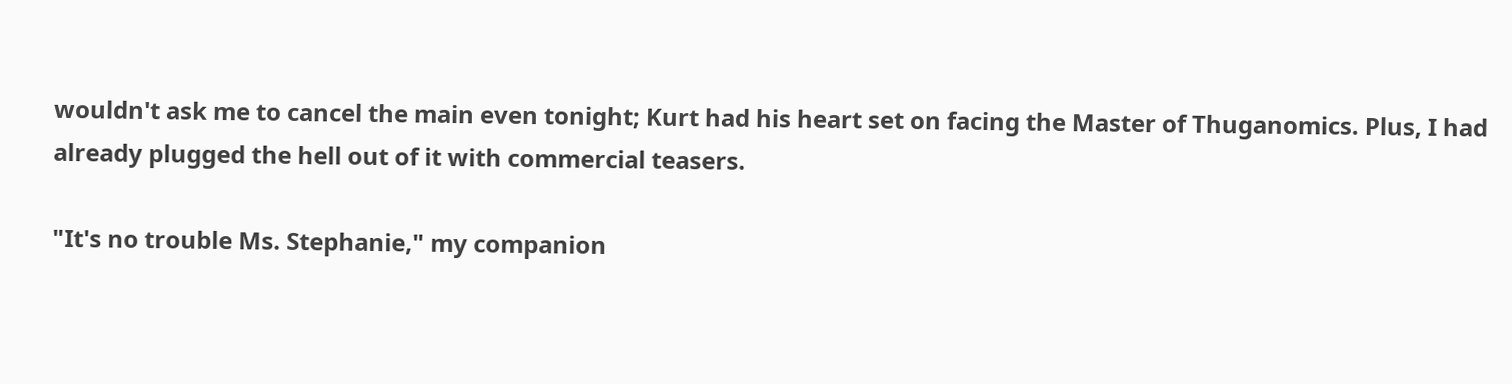wouldn't ask me to cancel the main even tonight; Kurt had his heart set on facing the Master of Thuganomics. Plus, I had already plugged the hell out of it with commercial teasers.

"It's no trouble Ms. Stephanie," my companion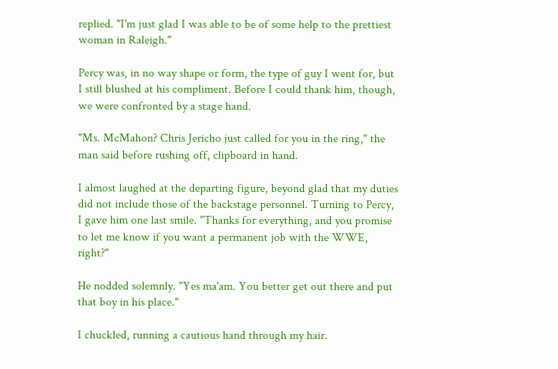replied. "I'm just glad I was able to be of some help to the prettiest woman in Raleigh."

Percy was, in no way shape or form, the type of guy I went for, but I still blushed at his compliment. Before I could thank him, though, we were confronted by a stage hand.

"Ms. McMahon? Chris Jericho just called for you in the ring," the man said before rushing off, clipboard in hand.

I almost laughed at the departing figure, beyond glad that my duties did not include those of the backstage personnel. Turning to Percy, I gave him one last smile. "Thanks for everything, and you promise to let me know if you want a permanent job with the WWE, right?"

He nodded solemnly. "Yes ma'am. You better get out there and put that boy in his place."

I chuckled, running a cautious hand through my hair.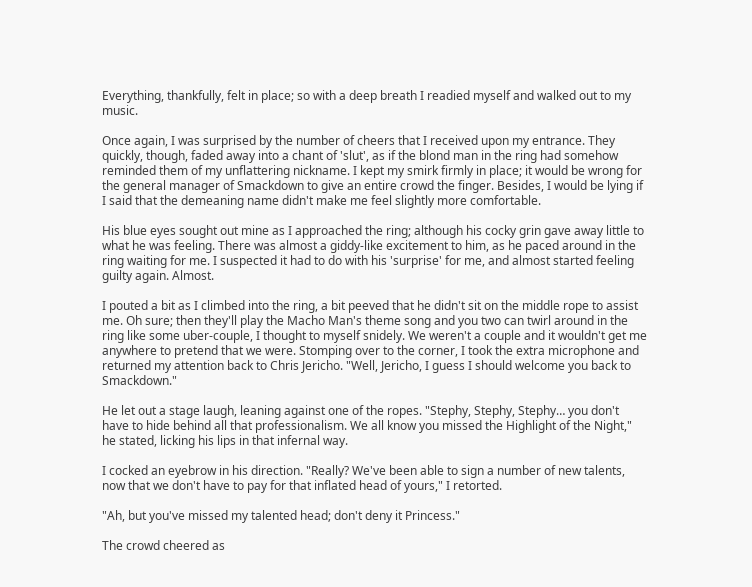Everything, thankfully, felt in place; so with a deep breath I readied myself and walked out to my music.

Once again, I was surprised by the number of cheers that I received upon my entrance. They quickly, though, faded away into a chant of 'slut', as if the blond man in the ring had somehow reminded them of my unflattering nickname. I kept my smirk firmly in place; it would be wrong for the general manager of Smackdown to give an entire crowd the finger. Besides, I would be lying if I said that the demeaning name didn't make me feel slightly more comfortable.

His blue eyes sought out mine as I approached the ring; although his cocky grin gave away little to what he was feeling. There was almost a giddy-like excitement to him, as he paced around in the ring waiting for me. I suspected it had to do with his 'surprise' for me, and almost started feeling guilty again. Almost.

I pouted a bit as I climbed into the ring, a bit peeved that he didn't sit on the middle rope to assist me. Oh sure; then they'll play the Macho Man's theme song and you two can twirl around in the ring like some uber-couple, I thought to myself snidely. We weren't a couple and it wouldn't get me anywhere to pretend that we were. Stomping over to the corner, I took the extra microphone and returned my attention back to Chris Jericho. "Well, Jericho, I guess I should welcome you back to Smackdown."

He let out a stage laugh, leaning against one of the ropes. "Stephy, Stephy, Stephy… you don't have to hide behind all that professionalism. We all know you missed the Highlight of the Night," he stated, licking his lips in that infernal way.

I cocked an eyebrow in his direction. "Really? We've been able to sign a number of new talents, now that we don't have to pay for that inflated head of yours," I retorted.

"Ah, but you've missed my talented head; don't deny it Princess."

The crowd cheered as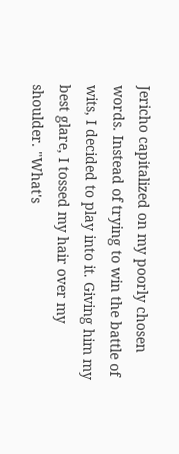Jericho capitalized on my poorly chosen words. Instead of trying to win the battle of wits, I decided to play into it. Giving him my best glare, I tossed my hair over my shoulder. "What's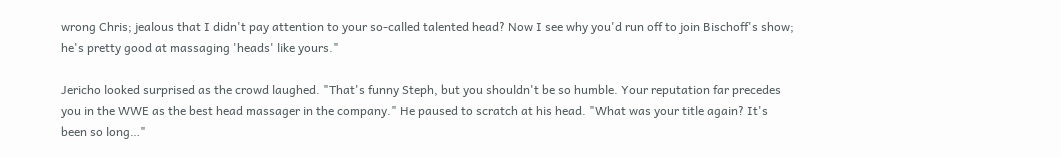wrong Chris; jealous that I didn't pay attention to your so-called talented head? Now I see why you'd run off to join Bischoff's show; he's pretty good at massaging 'heads' like yours."

Jericho looked surprised as the crowd laughed. "That's funny Steph, but you shouldn't be so humble. Your reputation far precedes you in the WWE as the best head massager in the company." He paused to scratch at his head. "What was your title again? It's been so long…"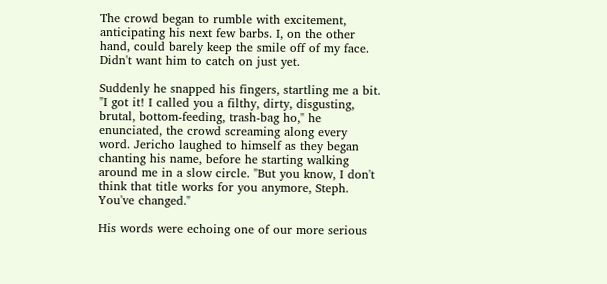The crowd began to rumble with excitement, anticipating his next few barbs. I, on the other hand, could barely keep the smile off of my face. Didn't want him to catch on just yet.

Suddenly he snapped his fingers, startling me a bit. "I got it! I called you a filthy, dirty, disgusting, brutal, bottom-feeding, trash-bag ho," he enunciated, the crowd screaming along every word. Jericho laughed to himself as they began chanting his name, before he starting walking around me in a slow circle. "But you know, I don't think that title works for you anymore, Steph. You've changed."

His words were echoing one of our more serious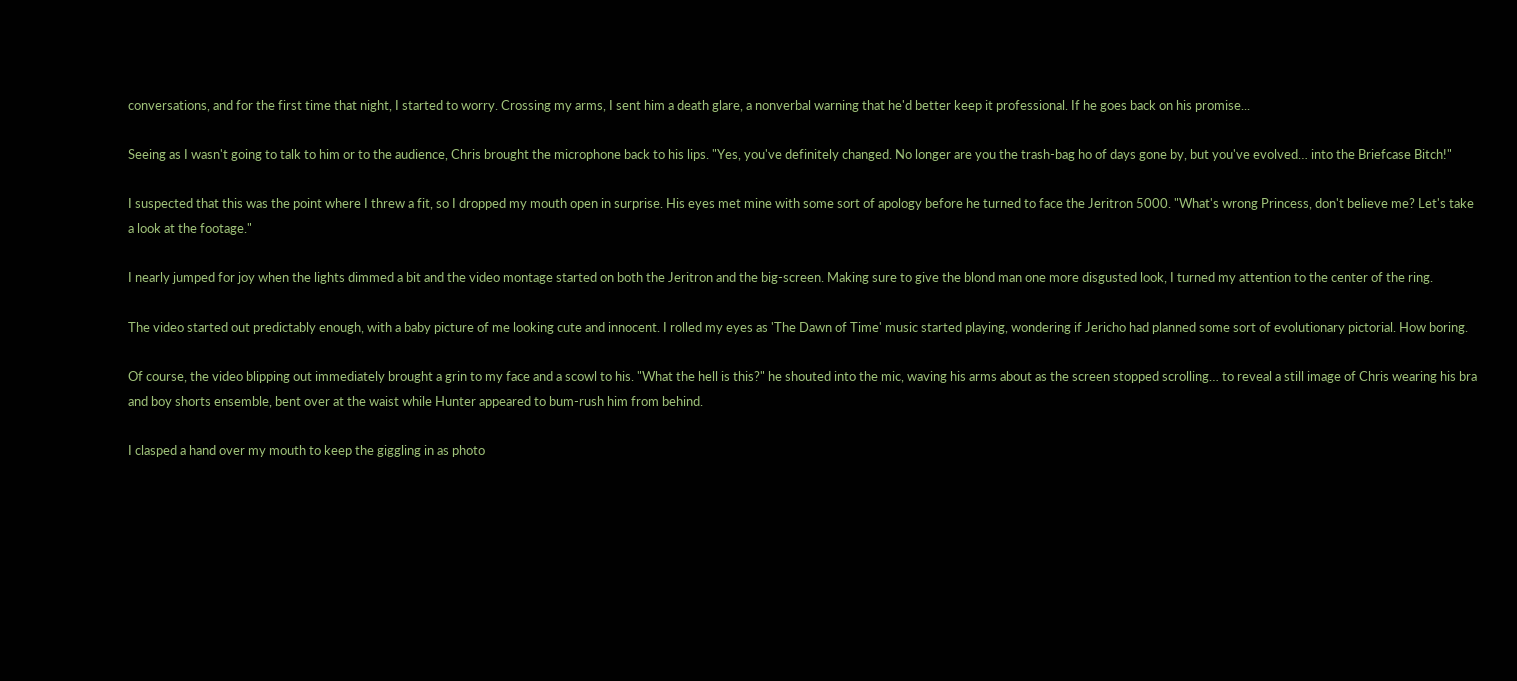conversations, and for the first time that night, I started to worry. Crossing my arms, I sent him a death glare, a nonverbal warning that he'd better keep it professional. If he goes back on his promise...

Seeing as I wasn't going to talk to him or to the audience, Chris brought the microphone back to his lips. "Yes, you've definitely changed. No longer are you the trash-bag ho of days gone by, but you've evolved… into the Briefcase Bitch!"

I suspected that this was the point where I threw a fit, so I dropped my mouth open in surprise. His eyes met mine with some sort of apology before he turned to face the Jeritron 5000. "What's wrong Princess, don't believe me? Let's take a look at the footage."

I nearly jumped for joy when the lights dimmed a bit and the video montage started on both the Jeritron and the big-screen. Making sure to give the blond man one more disgusted look, I turned my attention to the center of the ring.

The video started out predictably enough, with a baby picture of me looking cute and innocent. I rolled my eyes as 'The Dawn of Time' music started playing, wondering if Jericho had planned some sort of evolutionary pictorial. How boring.

Of course, the video blipping out immediately brought a grin to my face and a scowl to his. "What the hell is this?" he shouted into the mic, waving his arms about as the screen stopped scrolling… to reveal a still image of Chris wearing his bra and boy shorts ensemble, bent over at the waist while Hunter appeared to bum-rush him from behind.

I clasped a hand over my mouth to keep the giggling in as photo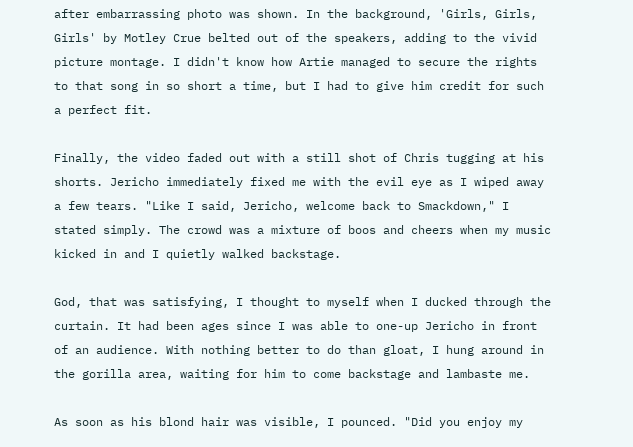after embarrassing photo was shown. In the background, 'Girls, Girls, Girls' by Motley Crue belted out of the speakers, adding to the vivid picture montage. I didn't know how Artie managed to secure the rights to that song in so short a time, but I had to give him credit for such a perfect fit.

Finally, the video faded out with a still shot of Chris tugging at his shorts. Jericho immediately fixed me with the evil eye as I wiped away a few tears. "Like I said, Jericho, welcome back to Smackdown," I stated simply. The crowd was a mixture of boos and cheers when my music kicked in and I quietly walked backstage.

God, that was satisfying, I thought to myself when I ducked through the curtain. It had been ages since I was able to one-up Jericho in front of an audience. With nothing better to do than gloat, I hung around in the gorilla area, waiting for him to come backstage and lambaste me.

As soon as his blond hair was visible, I pounced. "Did you enjoy my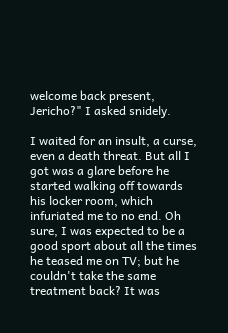welcome back present, Jericho?" I asked snidely.

I waited for an insult, a curse, even a death threat. But all I got was a glare before he started walking off towards his locker room, which infuriated me to no end. Oh sure, I was expected to be a good sport about all the times he teased me on TV; but he couldn't take the same treatment back? It was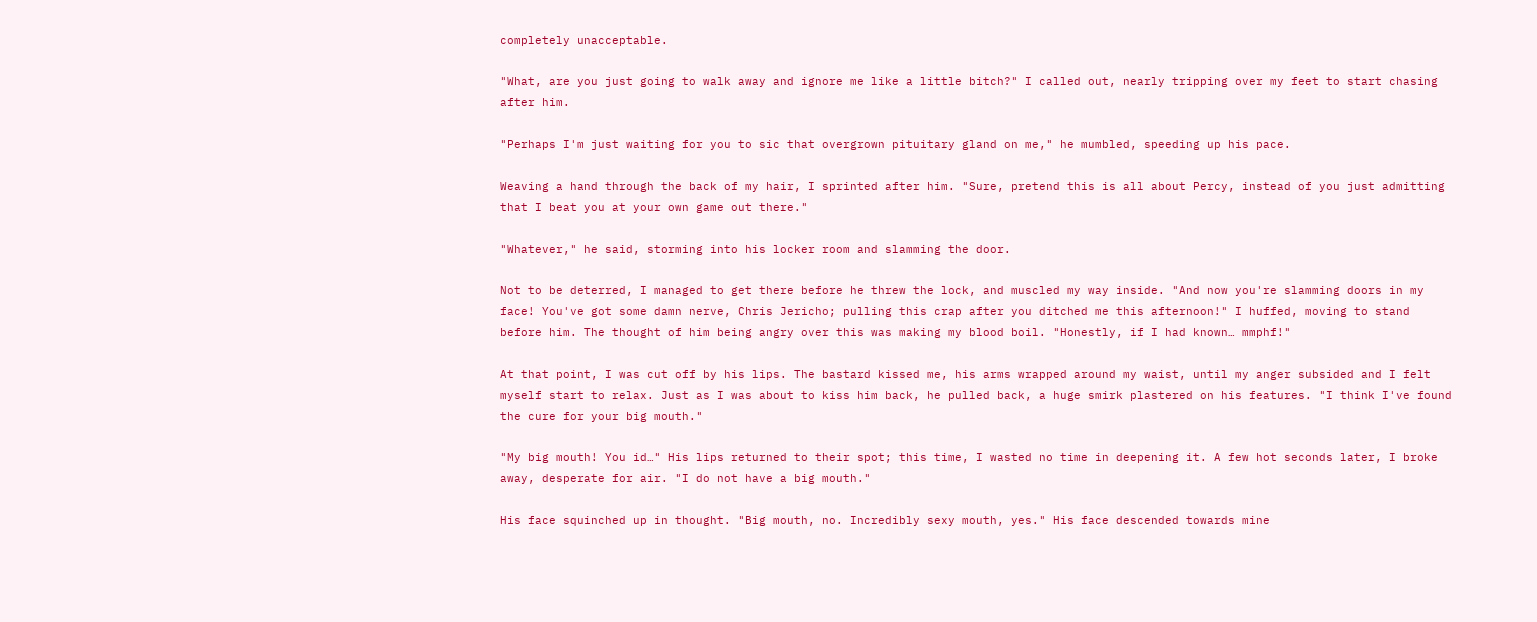completely unacceptable.

"What, are you just going to walk away and ignore me like a little bitch?" I called out, nearly tripping over my feet to start chasing after him.

"Perhaps I'm just waiting for you to sic that overgrown pituitary gland on me," he mumbled, speeding up his pace.

Weaving a hand through the back of my hair, I sprinted after him. "Sure, pretend this is all about Percy, instead of you just admitting that I beat you at your own game out there."

"Whatever," he said, storming into his locker room and slamming the door.

Not to be deterred, I managed to get there before he threw the lock, and muscled my way inside. "And now you're slamming doors in my face! You've got some damn nerve, Chris Jericho; pulling this crap after you ditched me this afternoon!" I huffed, moving to stand before him. The thought of him being angry over this was making my blood boil. "Honestly, if I had known… mmphf!"

At that point, I was cut off by his lips. The bastard kissed me, his arms wrapped around my waist, until my anger subsided and I felt myself start to relax. Just as I was about to kiss him back, he pulled back, a huge smirk plastered on his features. "I think I've found the cure for your big mouth."

"My big mouth! You id…" His lips returned to their spot; this time, I wasted no time in deepening it. A few hot seconds later, I broke away, desperate for air. "I do not have a big mouth."

His face squinched up in thought. "Big mouth, no. Incredibly sexy mouth, yes." His face descended towards mine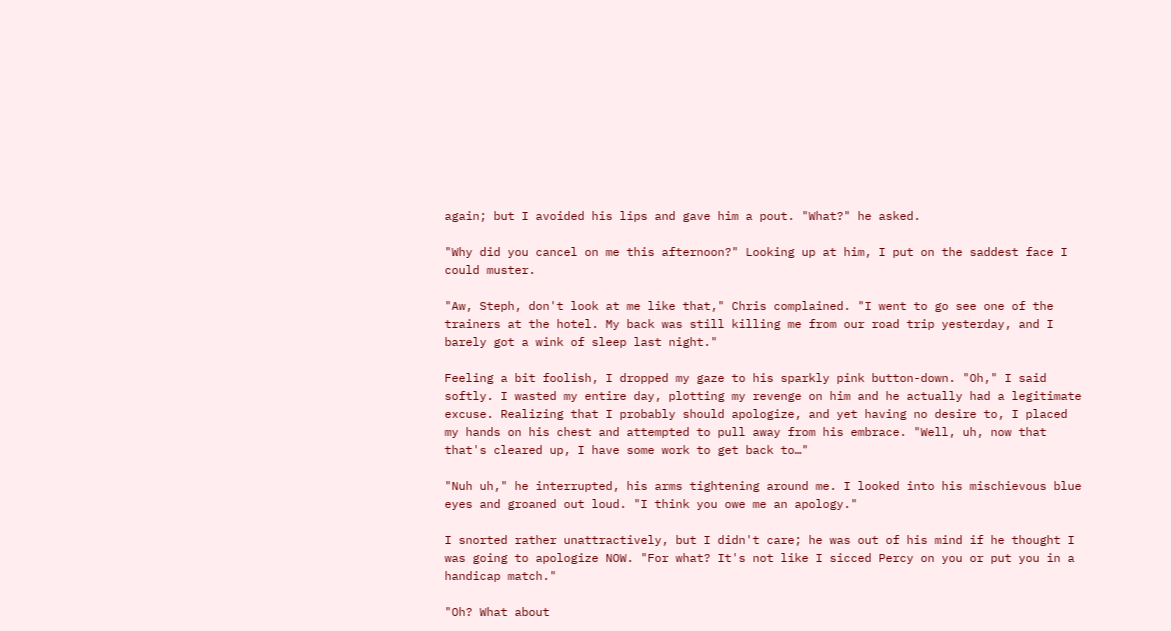again; but I avoided his lips and gave him a pout. "What?" he asked.

"Why did you cancel on me this afternoon?" Looking up at him, I put on the saddest face I could muster.

"Aw, Steph, don't look at me like that," Chris complained. "I went to go see one of the trainers at the hotel. My back was still killing me from our road trip yesterday, and I barely got a wink of sleep last night."

Feeling a bit foolish, I dropped my gaze to his sparkly pink button-down. "Oh," I said softly. I wasted my entire day, plotting my revenge on him and he actually had a legitimate excuse. Realizing that I probably should apologize, and yet having no desire to, I placed my hands on his chest and attempted to pull away from his embrace. "Well, uh, now that that's cleared up, I have some work to get back to…"

"Nuh uh," he interrupted, his arms tightening around me. I looked into his mischievous blue eyes and groaned out loud. "I think you owe me an apology."

I snorted rather unattractively, but I didn't care; he was out of his mind if he thought I was going to apologize NOW. "For what? It's not like I sicced Percy on you or put you in a handicap match."

"Oh? What about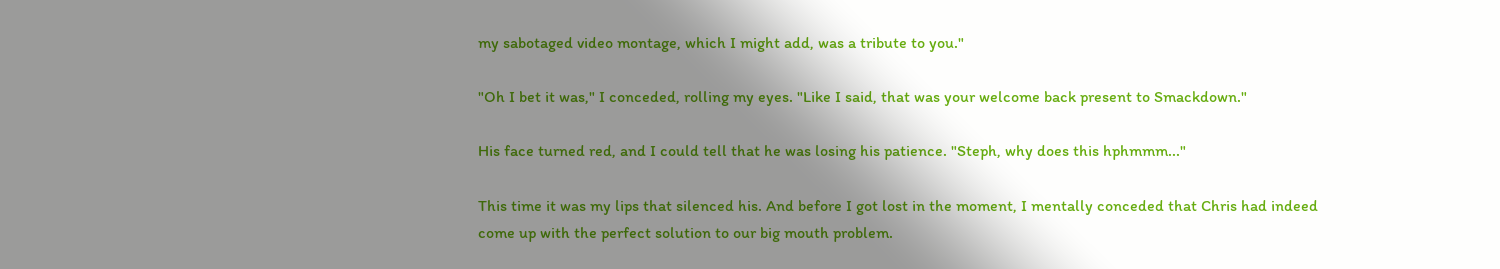my sabotaged video montage, which I might add, was a tribute to you."

"Oh I bet it was," I conceded, rolling my eyes. "Like I said, that was your welcome back present to Smackdown."

His face turned red, and I could tell that he was losing his patience. "Steph, why does this hphmmm..."

This time it was my lips that silenced his. And before I got lost in the moment, I mentally conceded that Chris had indeed come up with the perfect solution to our big mouth problem.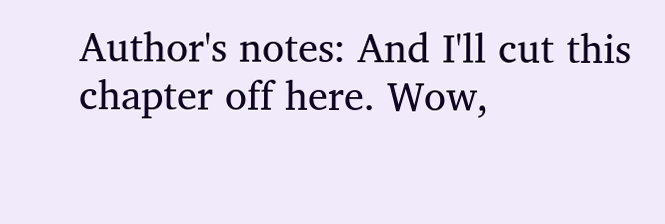Author's notes: And I'll cut this chapter off here. Wow,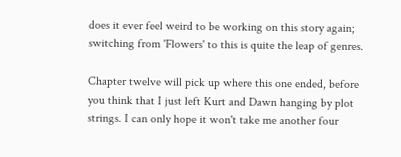does it ever feel weird to be working on this story again; switching from 'Flowers' to this is quite the leap of genres.

Chapter twelve will pick up where this one ended, before you think that I just left Kurt and Dawn hanging by plot strings. I can only hope it won't take me another four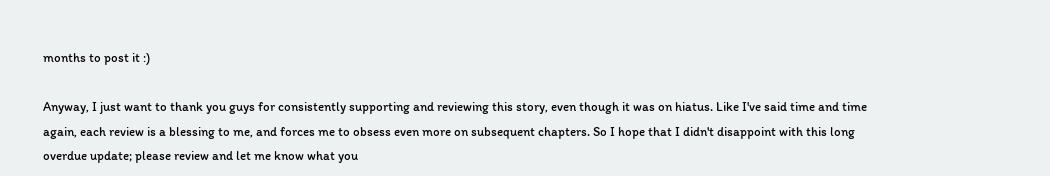months to post it :)

Anyway, I just want to thank you guys for consistently supporting and reviewing this story, even though it was on hiatus. Like I've said time and time again, each review is a blessing to me, and forces me to obsess even more on subsequent chapters. So I hope that I didn't disappoint with this long overdue update; please review and let me know what you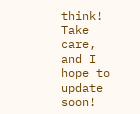think! Take care, and I hope to update soon!